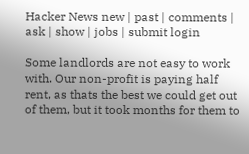Hacker News new | past | comments | ask | show | jobs | submit login

Some landlords are not easy to work with. Our non-profit is paying half rent, as thats the best we could get out of them, but it took months for them to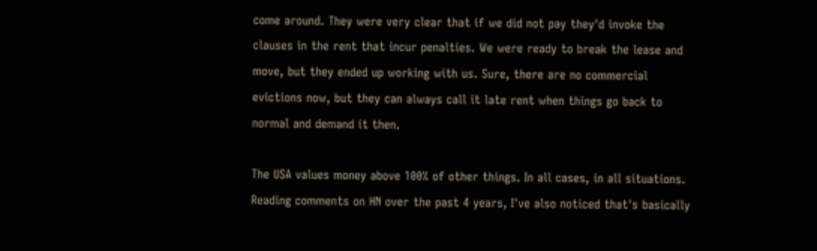come around. They were very clear that if we did not pay they'd invoke the clauses in the rent that incur penalties. We were ready to break the lease and move, but they ended up working with us. Sure, there are no commercial evictions now, but they can always call it late rent when things go back to normal and demand it then.

The USA values money above 100% of other things. In all cases, in all situations. Reading comments on HN over the past 4 years, I've also noticed that's basically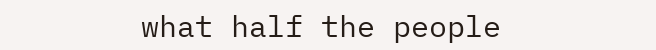what half the people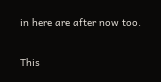in here are after now too.

This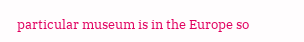particular museum is in the Europe so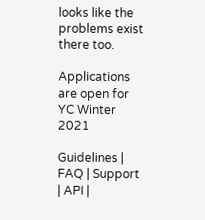looks like the problems exist there too.

Applications are open for YC Winter 2021

Guidelines | FAQ | Support | API |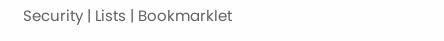Security | Lists | Bookmarklet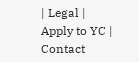| Legal | Apply to YC | Contact